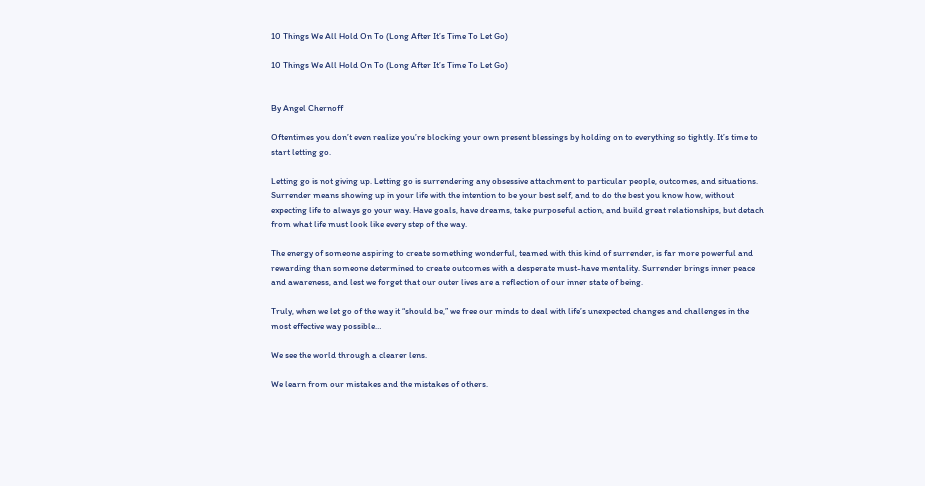10 Things We All Hold On To (Long After It’s Time To Let Go)

10 Things We All Hold On To (Long After It’s Time To Let Go)


By Angel Chernoff

Oftentimes you don’t even realize you’re blocking your own present blessings by holding on to everything so tightly. It’s time to start letting go.

Letting go is not giving up. Letting go is surrendering any obsessive attachment to particular people, outcomes, and situations. Surrender means showing up in your life with the intention to be your best self, and to do the best you know how, without expecting life to always go your way. Have goals, have dreams, take purposeful action, and build great relationships, but detach from what life must look like every step of the way.

The energy of someone aspiring to create something wonderful, teamed with this kind of surrender, is far more powerful and rewarding than someone determined to create outcomes with a desperate must-have mentality. Surrender brings inner peace and awareness, and lest we forget that our outer lives are a reflection of our inner state of being.

Truly, when we let go of the way it “should be,” we free our minds to deal with life’s unexpected changes and challenges in the most effective way possible…

We see the world through a clearer lens.

We learn from our mistakes and the mistakes of others.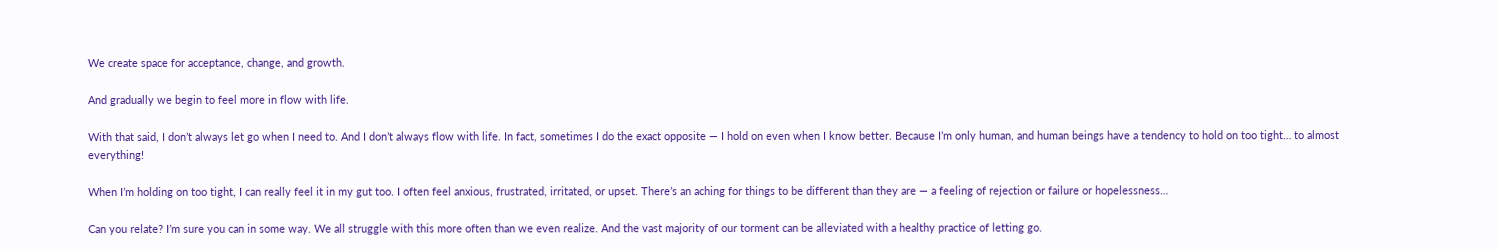We create space for acceptance, change, and growth.

And gradually we begin to feel more in flow with life.

With that said, I don’t always let go when I need to. And I don’t always flow with life. In fact, sometimes I do the exact opposite — I hold on even when I know better. Because I’m only human, and human beings have a tendency to hold on too tight… to almost everything!

When I’m holding on too tight, I can really feel it in my gut too. I often feel anxious, frustrated, irritated, or upset. There’s an aching for things to be different than they are — a feeling of rejection or failure or hopelessness…

Can you relate? I’m sure you can in some way. We all struggle with this more often than we even realize. And the vast majority of our torment can be alleviated with a healthy practice of letting go.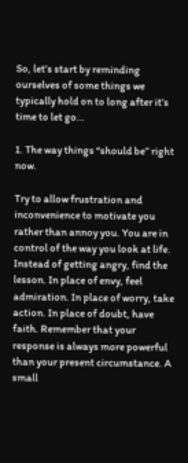So, let’s start by reminding ourselves of some things we typically hold on to long after it’s time to let go…

1. The way things “should be” right now.

Try to allow frustration and inconvenience to motivate you rather than annoy you. You are in control of the way you look at life. Instead of getting angry, find the lesson. In place of envy, feel admiration. In place of worry, take action. In place of doubt, have faith. Remember that your response is always more powerful than your present circumstance. A small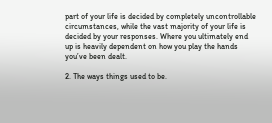part of your life is decided by completely uncontrollable circumstances, while the vast majority of your life is decided by your responses. Where you ultimately end up is heavily dependent on how you play the hands you’ve been dealt.

2. The ways things used to be.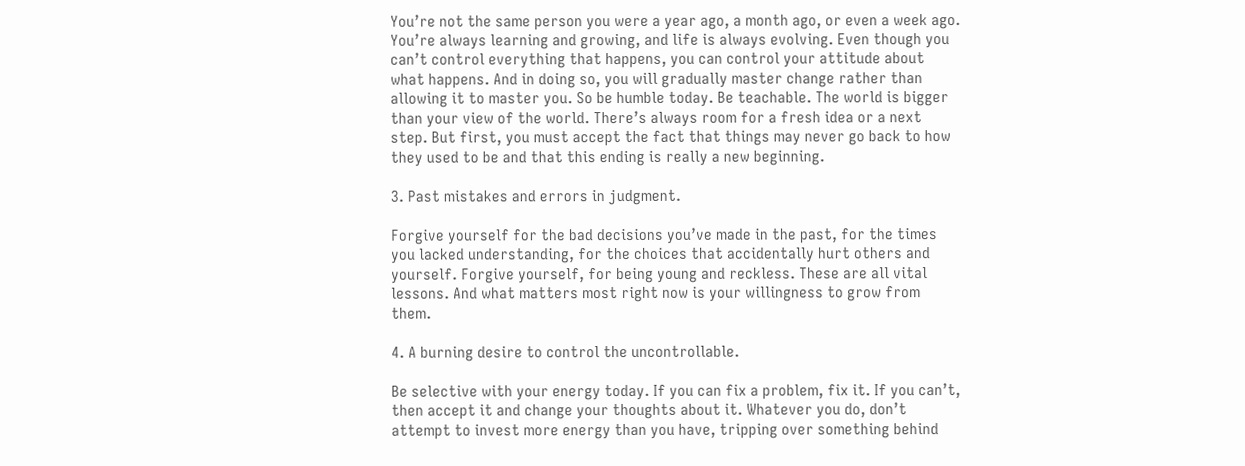You’re not the same person you were a year ago, a month ago, or even a week ago. You’re always learning and growing, and life is always evolving. Even though you can’t control everything that happens, you can control your attitude about what happens. And in doing so, you will gradually master change rather than allowing it to master you. So be humble today. Be teachable. The world is bigger than your view of the world. There’s always room for a fresh idea or a next step. But first, you must accept the fact that things may never go back to how they used to be and that this ending is really a new beginning.

3. Past mistakes and errors in judgment.

Forgive yourself for the bad decisions you’ve made in the past, for the times you lacked understanding, for the choices that accidentally hurt others and yourself. Forgive yourself, for being young and reckless. These are all vital lessons. And what matters most right now is your willingness to grow from them.

4. A burning desire to control the uncontrollable.

Be selective with your energy today. If you can fix a problem, fix it. If you can’t, then accept it and change your thoughts about it. Whatever you do, don’t attempt to invest more energy than you have, tripping over something behind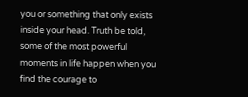you or something that only exists inside your head. Truth be told, some of the most powerful moments in life happen when you find the courage to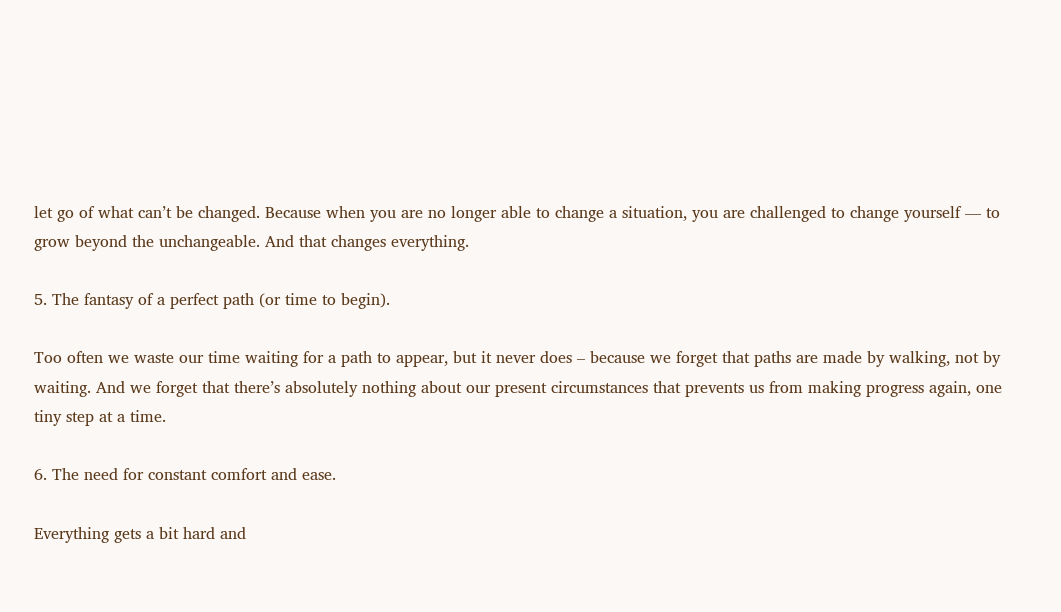let go of what can’t be changed. Because when you are no longer able to change a situation, you are challenged to change yourself — to grow beyond the unchangeable. And that changes everything.

5. The fantasy of a perfect path (or time to begin).

Too often we waste our time waiting for a path to appear, but it never does – because we forget that paths are made by walking, not by waiting. And we forget that there’s absolutely nothing about our present circumstances that prevents us from making progress again, one tiny step at a time.

6. The need for constant comfort and ease.

Everything gets a bit hard and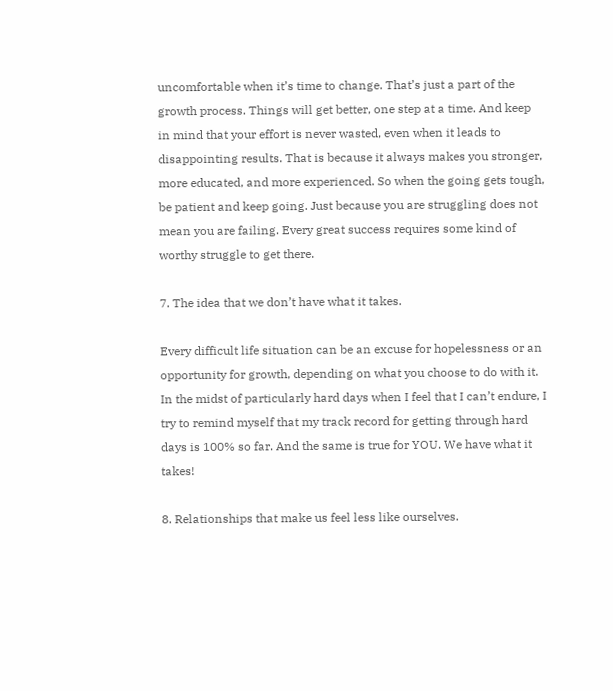uncomfortable when it’s time to change. That’s just a part of the growth process. Things will get better, one step at a time. And keep in mind that your effort is never wasted, even when it leads to disappointing results. That is because it always makes you stronger, more educated, and more experienced. So when the going gets tough, be patient and keep going. Just because you are struggling does not mean you are failing. Every great success requires some kind of worthy struggle to get there.

7. The idea that we don’t have what it takes.

Every difficult life situation can be an excuse for hopelessness or an opportunity for growth, depending on what you choose to do with it. In the midst of particularly hard days when I feel that I can’t endure, I try to remind myself that my track record for getting through hard days is 100% so far. And the same is true for YOU. We have what it takes!

8. Relationships that make us feel less like ourselves.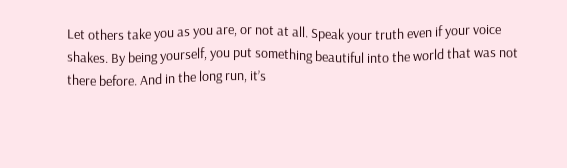Let others take you as you are, or not at all. Speak your truth even if your voice shakes. By being yourself, you put something beautiful into the world that was not there before. And in the long run, it’s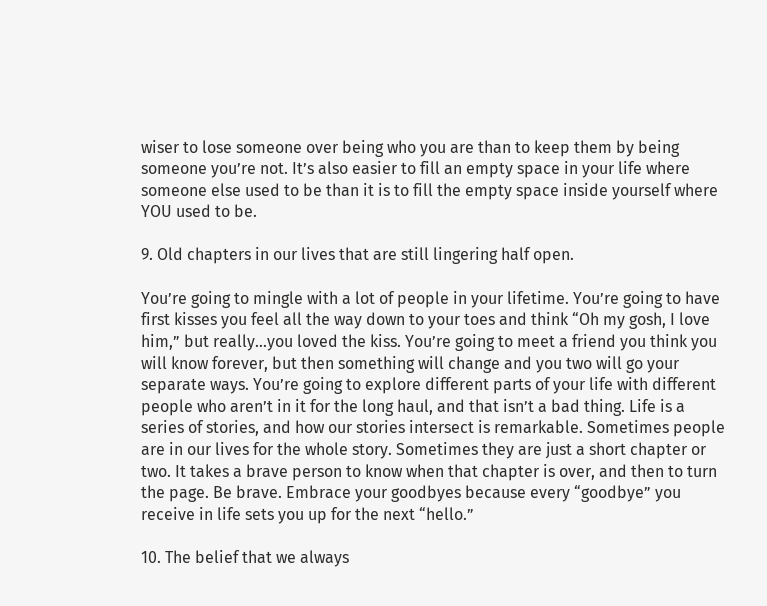wiser to lose someone over being who you are than to keep them by being someone you’re not. It’s also easier to fill an empty space in your life where someone else used to be than it is to fill the empty space inside yourself where YOU used to be.

9. Old chapters in our lives that are still lingering half open.

You’re going to mingle with a lot of people in your lifetime. You’re going to have first kisses you feel all the way down to your toes and think “Oh my gosh, I love him,” but really…you loved the kiss. You’re going to meet a friend you think you will know forever, but then something will change and you two will go your separate ways. You’re going to explore different parts of your life with different people who aren’t in it for the long haul, and that isn’t a bad thing. Life is a series of stories, and how our stories intersect is remarkable. Sometimes people are in our lives for the whole story. Sometimes they are just a short chapter or two. It takes a brave person to know when that chapter is over, and then to turn the page. Be brave. Embrace your goodbyes because every “goodbye” you receive in life sets you up for the next “hello.”

10. The belief that we always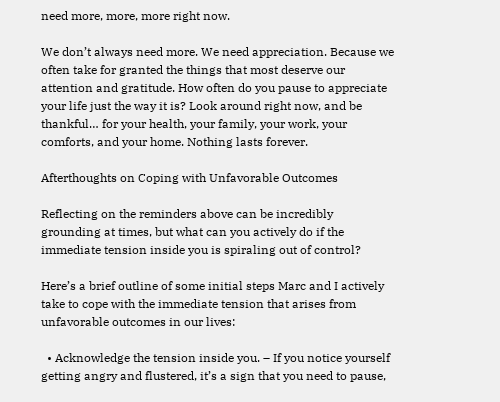need more, more, more right now.

We don’t always need more. We need appreciation. Because we often take for granted the things that most deserve our attention and gratitude. How often do you pause to appreciate your life just the way it is? Look around right now, and be thankful… for your health, your family, your work, your comforts, and your home. Nothing lasts forever.

Afterthoughts on Coping with Unfavorable Outcomes

Reflecting on the reminders above can be incredibly grounding at times, but what can you actively do if the immediate tension inside you is spiraling out of control?

Here’s a brief outline of some initial steps Marc and I actively take to cope with the immediate tension that arises from unfavorable outcomes in our lives:

  • Acknowledge the tension inside you. – If you notice yourself getting angry and flustered, it’s a sign that you need to pause,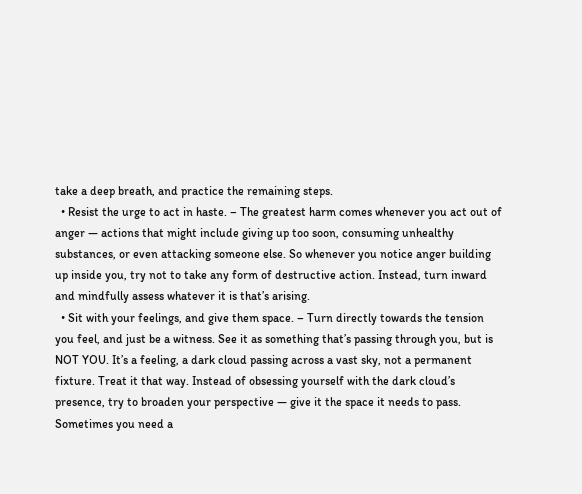take a deep breath, and practice the remaining steps.
  • Resist the urge to act in haste. – The greatest harm comes whenever you act out of anger — actions that might include giving up too soon, consuming unhealthy substances, or even attacking someone else. So whenever you notice anger building up inside you, try not to take any form of destructive action. Instead, turn inward and mindfully assess whatever it is that’s arising.
  • Sit with your feelings, and give them space. – Turn directly towards the tension you feel, and just be a witness. See it as something that’s passing through you, but is NOT YOU. It’s a feeling, a dark cloud passing across a vast sky, not a permanent fixture. Treat it that way. Instead of obsessing yourself with the dark cloud’s presence, try to broaden your perspective — give it the space it needs to pass. Sometimes you need a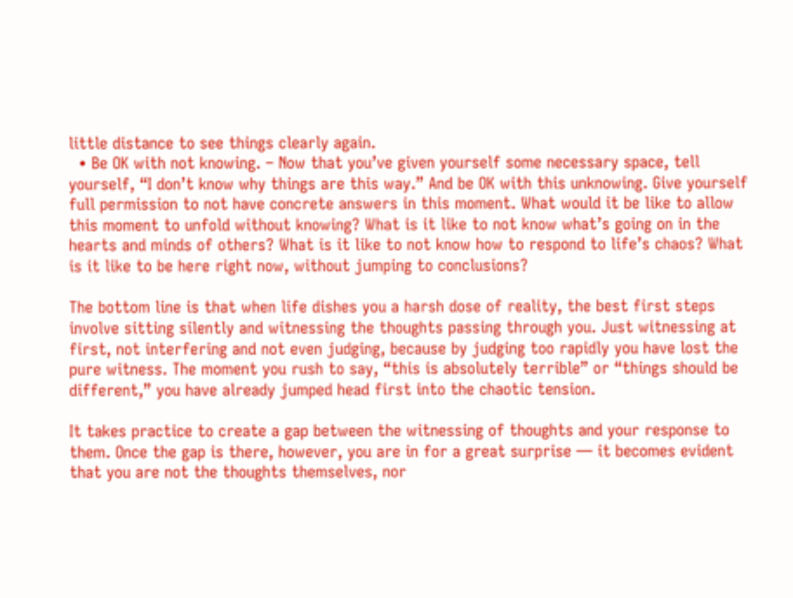little distance to see things clearly again.
  • Be OK with not knowing. – Now that you’ve given yourself some necessary space, tell yourself, “I don’t know why things are this way.” And be OK with this unknowing. Give yourself full permission to not have concrete answers in this moment. What would it be like to allow this moment to unfold without knowing? What is it like to not know what’s going on in the hearts and minds of others? What is it like to not know how to respond to life’s chaos? What is it like to be here right now, without jumping to conclusions?

The bottom line is that when life dishes you a harsh dose of reality, the best first steps involve sitting silently and witnessing the thoughts passing through you. Just witnessing at first, not interfering and not even judging, because by judging too rapidly you have lost the pure witness. The moment you rush to say, “this is absolutely terrible” or “things should be different,” you have already jumped head first into the chaotic tension.

It takes practice to create a gap between the witnessing of thoughts and your response to them. Once the gap is there, however, you are in for a great surprise — it becomes evident that you are not the thoughts themselves, nor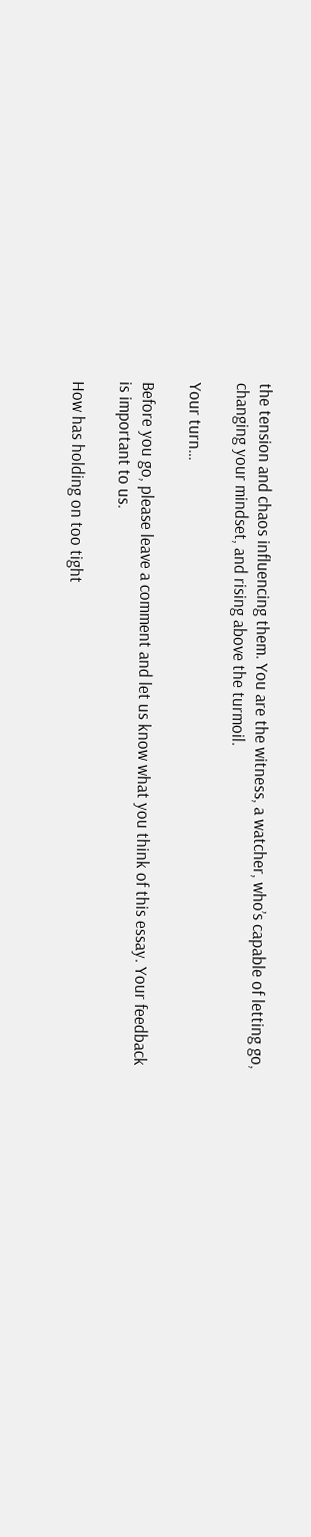the tension and chaos influencing them. You are the witness, a watcher, who’s capable of letting go, changing your mindset, and rising above the turmoil.

Your turn…

Before you go, please leave a comment and let us know what you think of this essay. Your feedback is important to us.

How has holding on too tight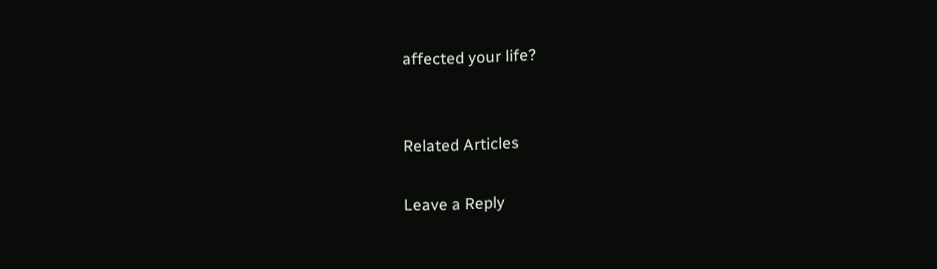affected your life?


Related Articles

Leave a Reply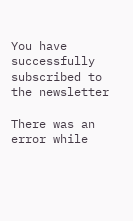You have successfully subscribed to the newsletter

There was an error while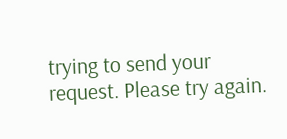trying to send your request. Please try again.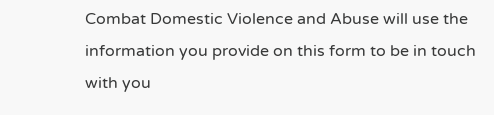Combat Domestic Violence and Abuse will use the information you provide on this form to be in touch with you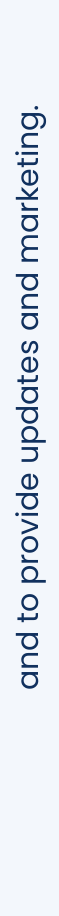and to provide updates and marketing.